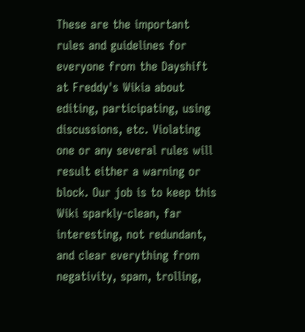These are the important rules and guidelines for everyone from the Dayshift at Freddy's Wikia about editing, participating, using discussions, etc. Violating one or any several rules will result either a warning or block. Our job is to keep this Wiki sparkly-clean, far interesting, not redundant, and clear everything from negativity, spam, trolling,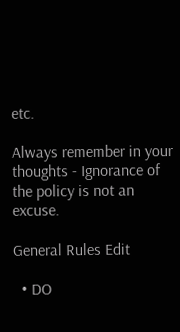etc.

Always remember in your thoughts - Ignorance of the policy is not an excuse.

General Rules Edit

  • DO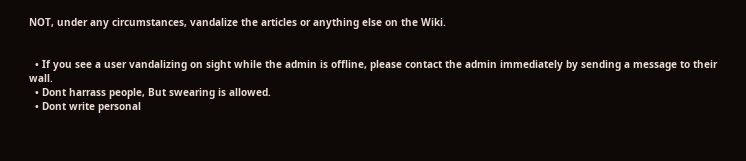NOT, under any circumstances, vandalize the articles or anything else on the Wiki.


  • If you see a user vandalizing on sight while the admin is offline, please contact the admin immediately by sending a message to their wall.
  • Dont harrass people, But swearing is allowed.
  • Dont write personal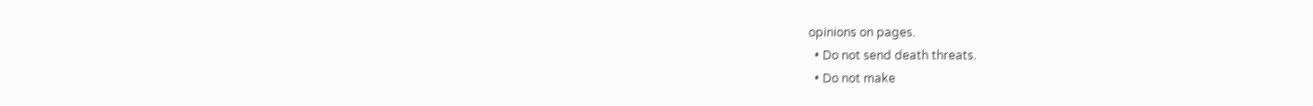opinions on pages.
  • Do not send death threats.
  • Do not make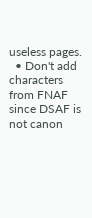useless pages.
  • Don't add characters from FNAF since DSAF is not canon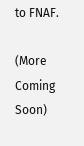to FNAF.

(More Coming Soon)